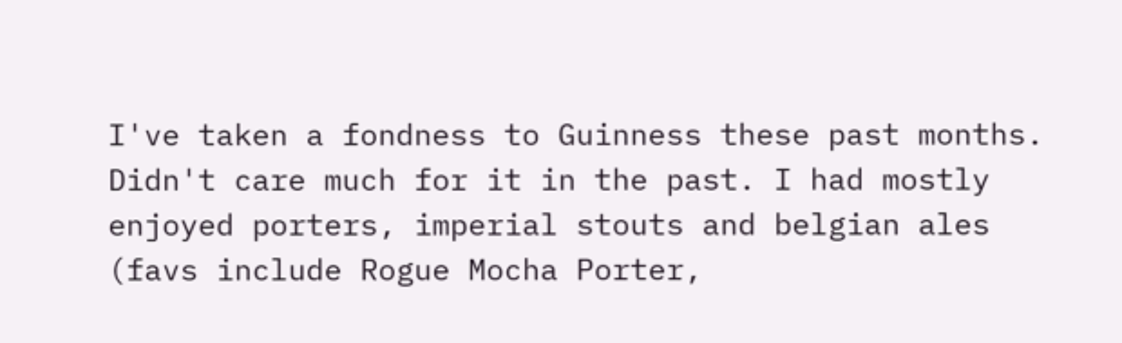I've taken a fondness to Guinness these past months. Didn't care much for it in the past. I had mostly enjoyed porters, imperial stouts and belgian ales (favs include Rogue Mocha Porter,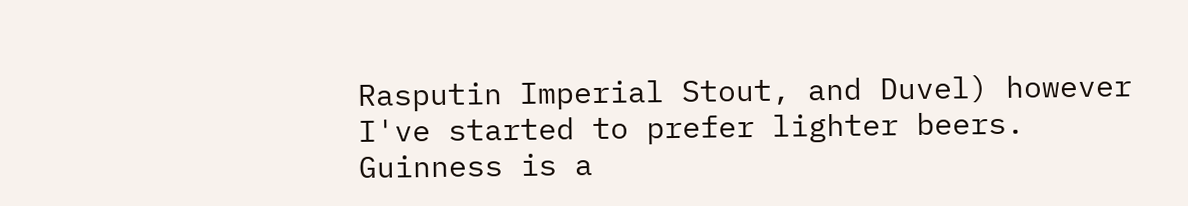Rasputin Imperial Stout, and Duvel) however I've started to prefer lighter beers. Guinness is a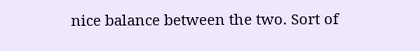nice balance between the two. Sort of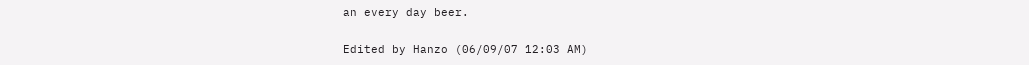an every day beer.

Edited by Hanzo (06/09/07 12:03 AM)